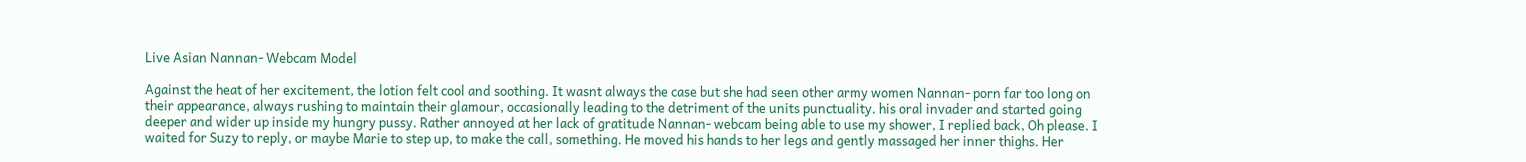Live Asian Nannan- Webcam Model

Against the heat of her excitement, the lotion felt cool and soothing. It wasnt always the case but she had seen other army women Nannan- porn far too long on their appearance, always rushing to maintain their glamour, occasionally leading to the detriment of the units punctuality. his oral invader and started going deeper and wider up inside my hungry pussy. Rather annoyed at her lack of gratitude Nannan- webcam being able to use my shower, I replied back, Oh please. I waited for Suzy to reply, or maybe Marie to step up, to make the call, something. He moved his hands to her legs and gently massaged her inner thighs. Her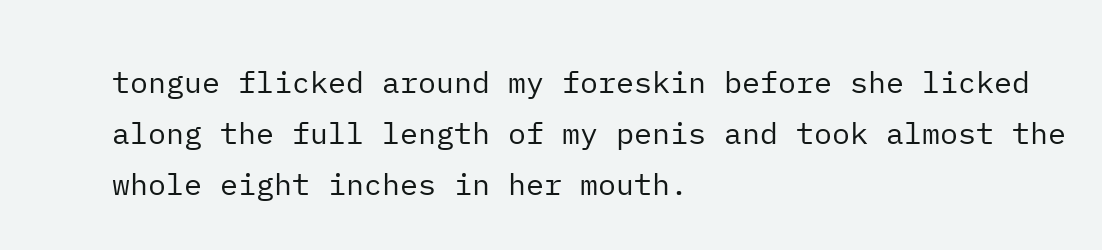tongue flicked around my foreskin before she licked along the full length of my penis and took almost the whole eight inches in her mouth.